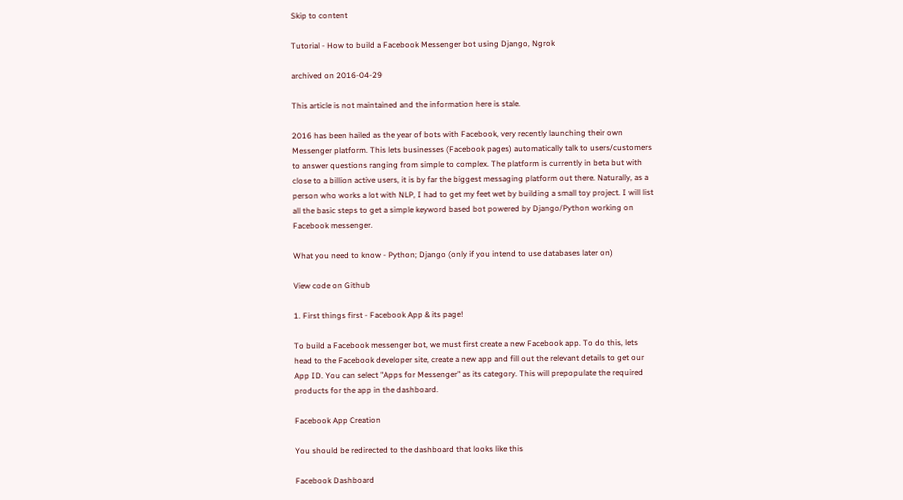Skip to content

Tutorial - How to build a Facebook Messenger bot using Django, Ngrok

archived on 2016-04-29

This article is not maintained and the information here is stale.

2016 has been hailed as the year of bots with Facebook, very recently launching their own Messenger platform. This lets businesses (Facebook pages) automatically talk to users/customers to answer questions ranging from simple to complex. The platform is currently in beta but with close to a billion active users, it is by far the biggest messaging platform out there. Naturally, as a person who works a lot with NLP, I had to get my feet wet by building a small toy project. I will list all the basic steps to get a simple keyword based bot powered by Django/Python working on Facebook messenger.

What you need to know - Python; Django (only if you intend to use databases later on)

View code on Github

1. First things first - Facebook App & its page!

To build a Facebook messenger bot, we must first create a new Facebook app. To do this, lets head to the Facebook developer site, create a new app and fill out the relevant details to get our App ID. You can select "Apps for Messenger" as its category. This will prepopulate the required products for the app in the dashboard.

Facebook App Creation

You should be redirected to the dashboard that looks like this

Facebook Dashboard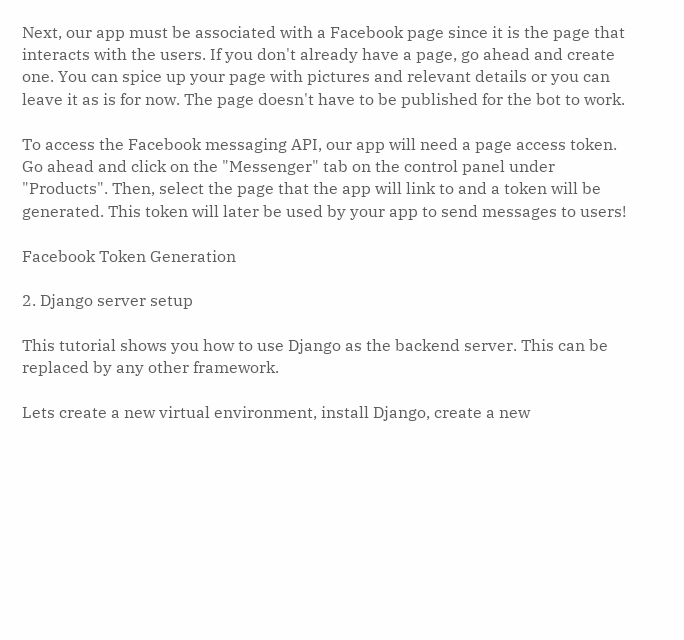Next, our app must be associated with a Facebook page since it is the page that interacts with the users. If you don't already have a page, go ahead and create one. You can spice up your page with pictures and relevant details or you can leave it as is for now. The page doesn't have to be published for the bot to work.

To access the Facebook messaging API, our app will need a page access token. Go ahead and click on the "Messenger" tab on the control panel under "Products". Then, select the page that the app will link to and a token will be generated. This token will later be used by your app to send messages to users!

Facebook Token Generation

2. Django server setup

This tutorial shows you how to use Django as the backend server. This can be replaced by any other framework.

Lets create a new virtual environment, install Django, create a new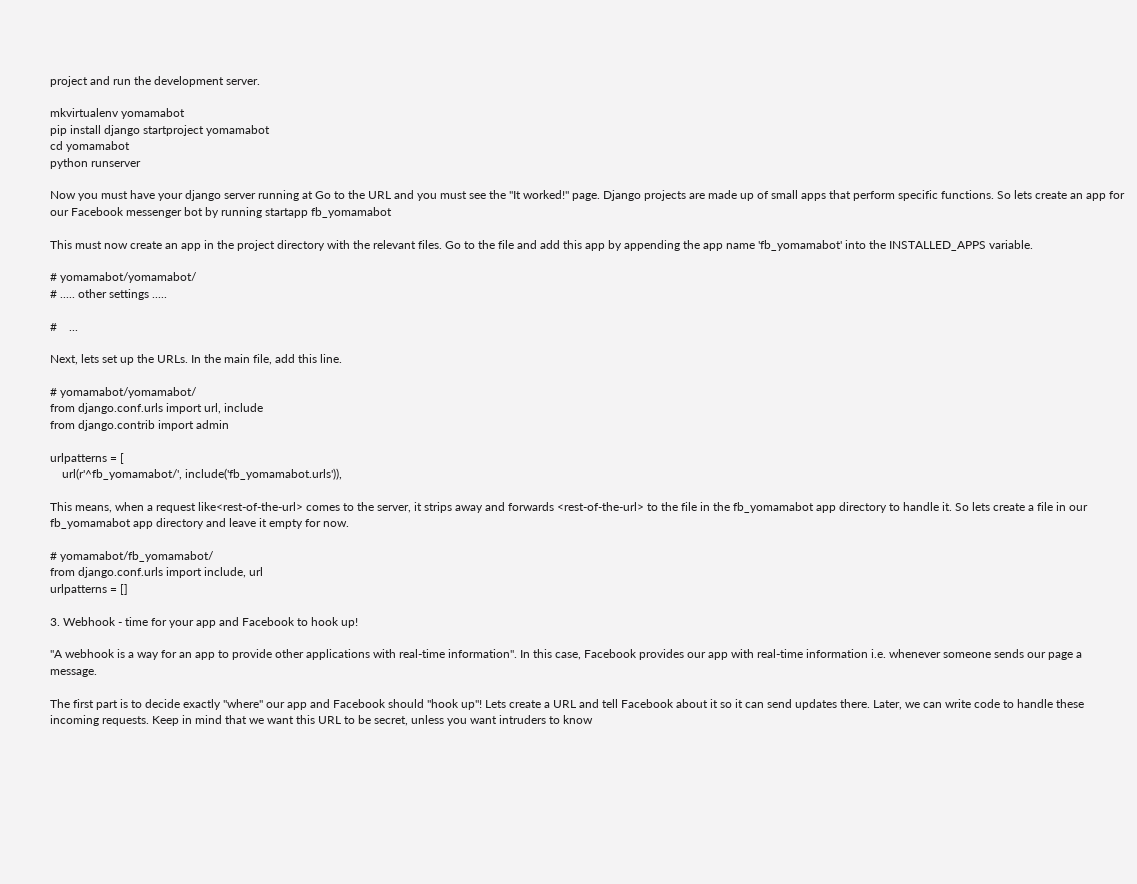project and run the development server.

mkvirtualenv yomamabot
pip install django startproject yomamabot
cd yomamabot
python runserver

Now you must have your django server running at Go to the URL and you must see the "It worked!" page. Django projects are made up of small apps that perform specific functions. So lets create an app for our Facebook messenger bot by running startapp fb_yomamabot

This must now create an app in the project directory with the relevant files. Go to the file and add this app by appending the app name 'fb_yomamabot' into the INSTALLED_APPS variable.

# yomamabot/yomamabot/
# ..... other settings .....

#    ...

Next, lets set up the URLs. In the main file, add this line.

# yomamabot/yomamabot/
from django.conf.urls import url, include
from django.contrib import admin

urlpatterns = [
    url(r'^fb_yomamabot/', include('fb_yomamabot.urls')),

This means, when a request like<rest-of-the-url> comes to the server, it strips away and forwards <rest-of-the-url> to the file in the fb_yomamabot app directory to handle it. So lets create a file in our fb_yomamabot app directory and leave it empty for now.

# yomamabot/fb_yomamabot/
from django.conf.urls import include, url
urlpatterns = []

3. Webhook - time for your app and Facebook to hook up!

"A webhook is a way for an app to provide other applications with real-time information". In this case, Facebook provides our app with real-time information i.e. whenever someone sends our page a message.

The first part is to decide exactly "where" our app and Facebook should "hook up"! Lets create a URL and tell Facebook about it so it can send updates there. Later, we can write code to handle these incoming requests. Keep in mind that we want this URL to be secret, unless you want intruders to know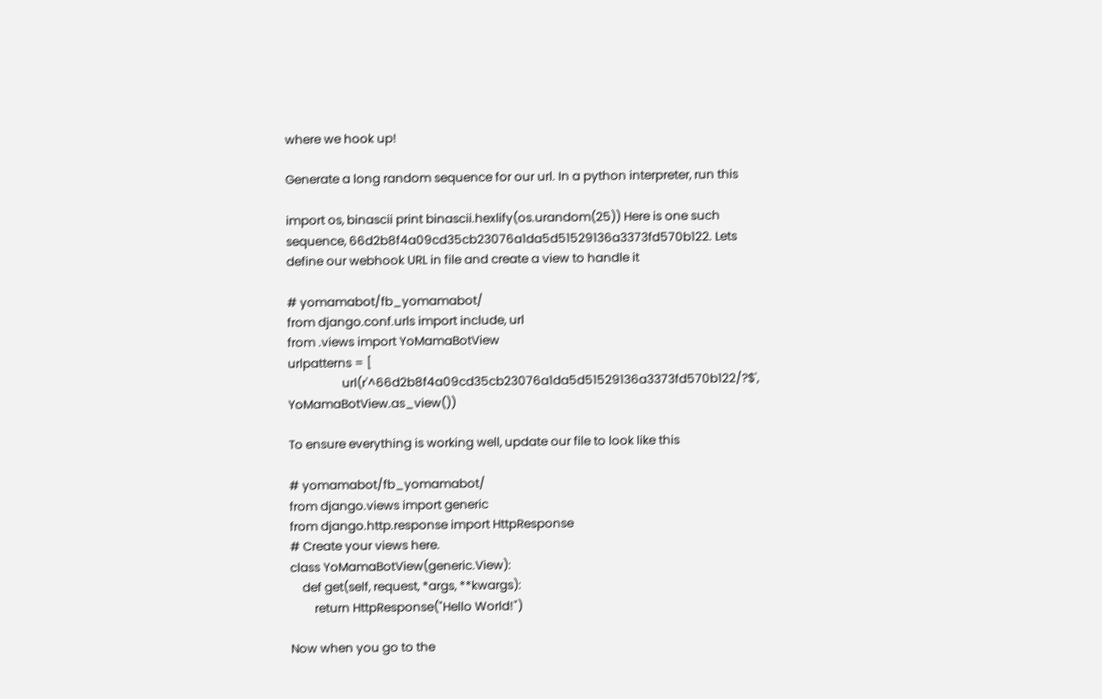where we hook up!

Generate a long random sequence for our url. In a python interpreter, run this

import os, binascii print binascii.hexlify(os.urandom(25)) Here is one such sequence, 66d2b8f4a09cd35cb23076a1da5d51529136a3373fd570b122. Lets define our webhook URL in file and create a view to handle it

# yomamabot/fb_yomamabot/
from django.conf.urls import include, url
from .views import YoMamaBotView
urlpatterns = [
                  url(r'^66d2b8f4a09cd35cb23076a1da5d51529136a3373fd570b122/?$', YoMamaBotView.as_view())

To ensure everything is working well, update our file to look like this

# yomamabot/fb_yomamabot/
from django.views import generic
from django.http.response import HttpResponse
# Create your views here.
class YoMamaBotView(generic.View):
    def get(self, request, *args, **kwargs):
        return HttpResponse("Hello World!")

Now when you go to the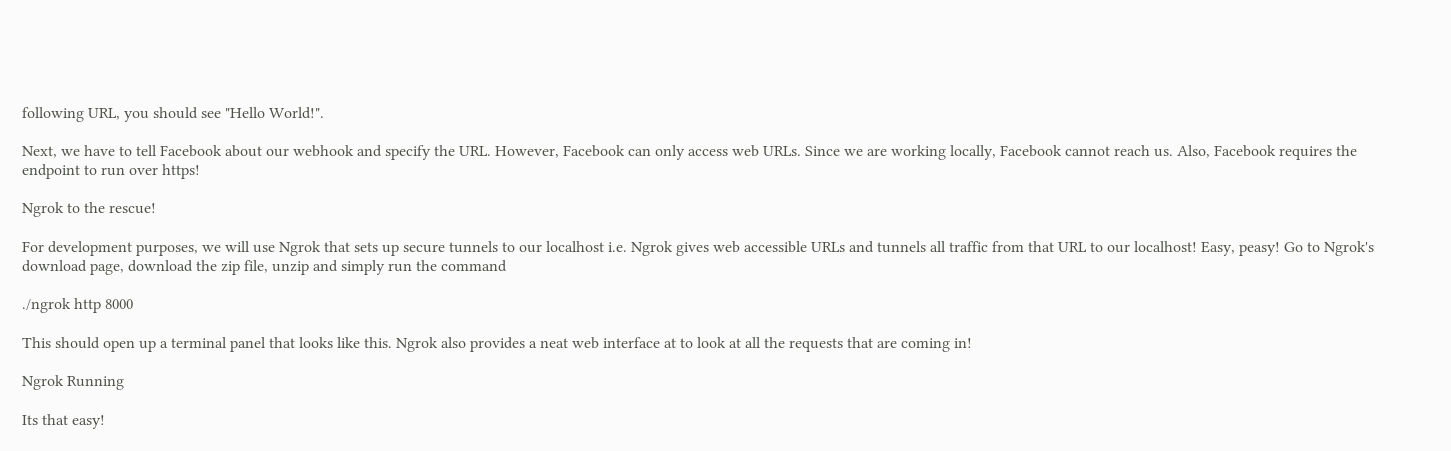following URL, you should see "Hello World!".

Next, we have to tell Facebook about our webhook and specify the URL. However, Facebook can only access web URLs. Since we are working locally, Facebook cannot reach us. Also, Facebook requires the endpoint to run over https!

Ngrok to the rescue!

For development purposes, we will use Ngrok that sets up secure tunnels to our localhost i.e. Ngrok gives web accessible URLs and tunnels all traffic from that URL to our localhost! Easy, peasy! Go to Ngrok's download page, download the zip file, unzip and simply run the command

./ngrok http 8000

This should open up a terminal panel that looks like this. Ngrok also provides a neat web interface at to look at all the requests that are coming in!

Ngrok Running

Its that easy!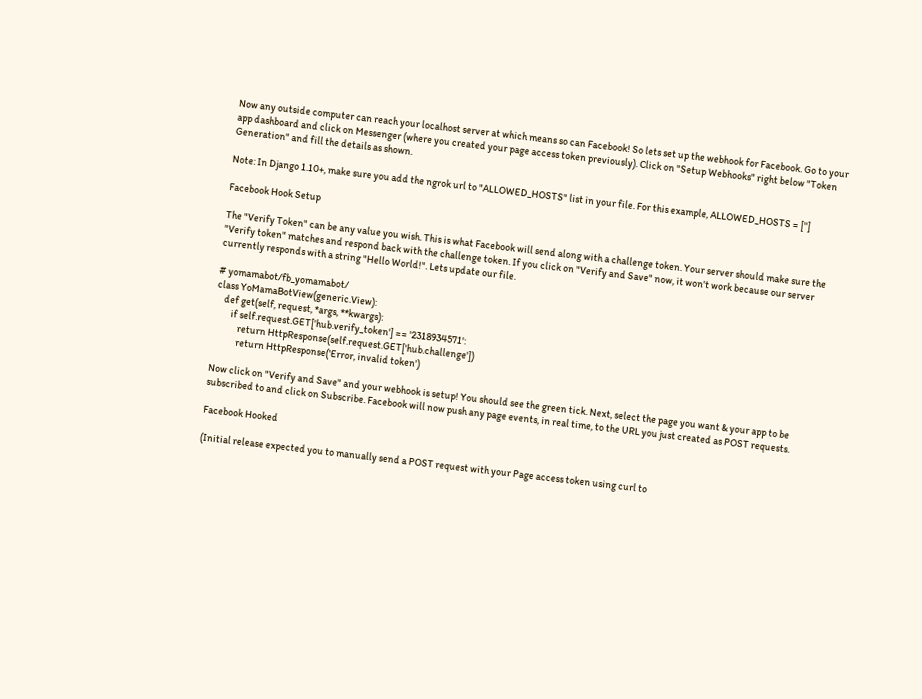Now any outside computer can reach your localhost server at which means so can Facebook! So lets set up the webhook for Facebook. Go to your app dashboard and click on Messenger (where you created your page access token previously). Click on "Setup Webhooks" right below "Token Generation" and fill the details as shown.

Note: In Django 1.10+, make sure you add the ngrok url to "ALLOWED_HOSTS" list in your file. For this example, ALLOWED_HOSTS = ['']

Facebook Hook Setup

The "Verify Token" can be any value you wish. This is what Facebook will send along with a challenge token. Your server should make sure the "Verify token" matches and respond back with the challenge token. If you click on "Verify and Save" now, it won't work because our server currently responds with a string "Hello World!". Lets update our file.

# yomamabot/fb_yomamabot/
class YoMamaBotView(generic.View):
    def get(self, request, *args, **kwargs):
        if self.request.GET['hub.verify_token'] == '2318934571':
            return HttpResponse(self.request.GET['hub.challenge'])
            return HttpResponse('Error, invalid token')

Now click on "Verify and Save" and your webhook is setup! You should see the green tick. Next, select the page you want & your app to be subscribed to and click on Subscribe. Facebook will now push any page events, in real time, to the URL you just created as POST requests.

Facebook Hooked

(Initial release expected you to manually send a POST request with your Page access token using curl to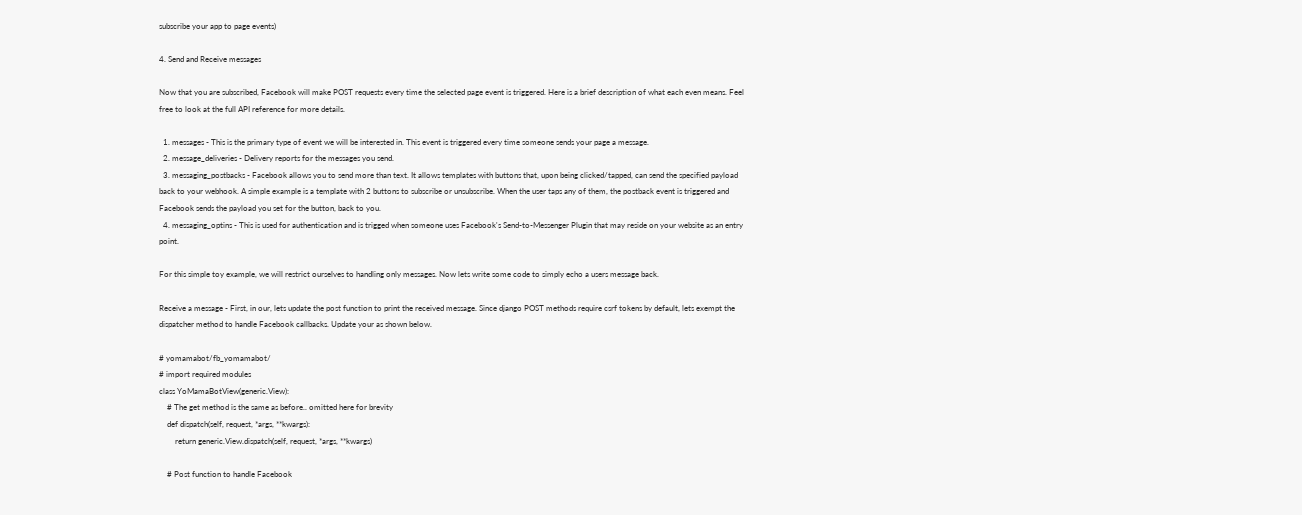subscribe your app to page events)

4. Send and Receive messages

Now that you are subscribed, Facebook will make POST requests every time the selected page event is triggered. Here is a brief description of what each even means. Feel free to look at the full API reference for more details.

  1. messages - This is the primary type of event we will be interested in. This event is triggered every time someone sends your page a message.
  2. message_deliveries - Delivery reports for the messages you send.
  3. messaging_postbacks - Facebook allows you to send more than text. It allows templates with buttons that, upon being clicked/tapped, can send the specified payload back to your webhook. A simple example is a template with 2 buttons to subscribe or unsubscribe. When the user taps any of them, the postback event is triggered and Facebook sends the payload you set for the button, back to you.
  4. messaging_optins - This is used for authentication and is trigged when someone uses Facebook's Send-to-Messenger Plugin that may reside on your website as an entry point.

For this simple toy example, we will restrict ourselves to handling only messages. Now lets write some code to simply echo a users message back.

Receive a message - First, in our, lets update the post function to print the received message. Since django POST methods require csrf tokens by default, lets exempt the dispatcher method to handle Facebook callbacks. Update your as shown below.

# yomamabot/fb_yomamabot/
# import required modules
class YoMamaBotView(generic.View):
    # The get method is the same as before.. omitted here for brevity
    def dispatch(self, request, *args, **kwargs):
        return generic.View.dispatch(self, request, *args, **kwargs)

    # Post function to handle Facebook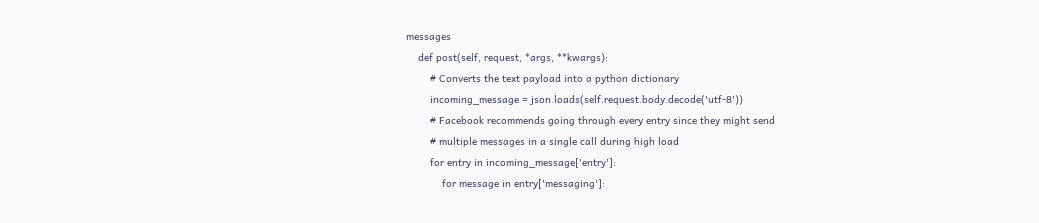messages
    def post(self, request, *args, **kwargs):
        # Converts the text payload into a python dictionary
        incoming_message = json.loads(self.request.body.decode('utf-8'))
        # Facebook recommends going through every entry since they might send
        # multiple messages in a single call during high load
        for entry in incoming_message['entry']:
            for message in entry['messaging']: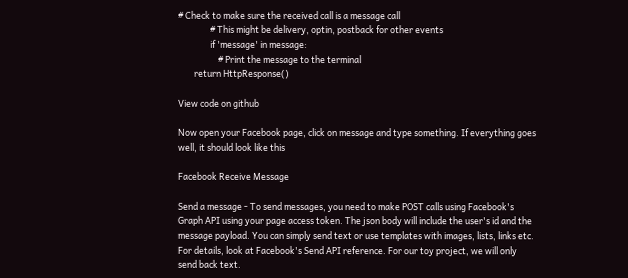# Check to make sure the received call is a message call
                # This might be delivery, optin, postback for other events
                if 'message' in message:
                    # Print the message to the terminal
        return HttpResponse()

View code on github

Now open your Facebook page, click on message and type something. If everything goes well, it should look like this

Facebook Receive Message

Send a message - To send messages, you need to make POST calls using Facebook's Graph API using your page access token. The json body will include the user's id and the message payload. You can simply send text or use templates with images, lists, links etc. For details, look at Facebook's Send API reference. For our toy project, we will only send back text.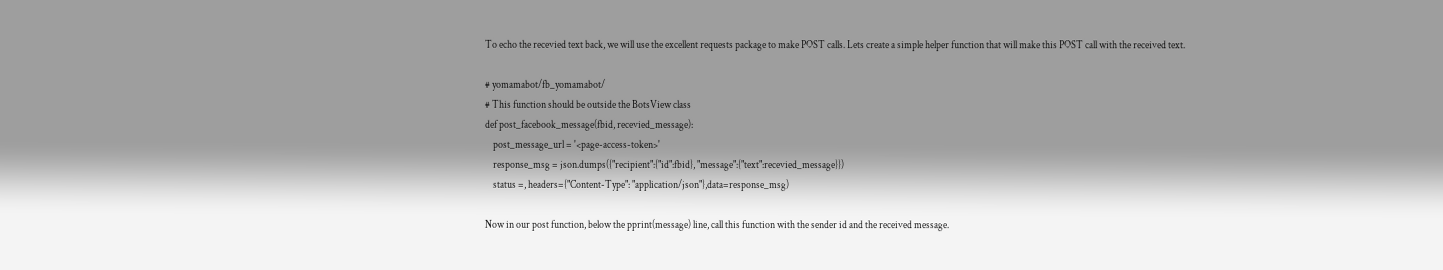To echo the recevied text back, we will use the excellent requests package to make POST calls. Lets create a simple helper function that will make this POST call with the received text.

# yomamabot/fb_yomamabot/
# This function should be outside the BotsView class
def post_facebook_message(fbid, recevied_message):
    post_message_url = '<page-access-token>'
    response_msg = json.dumps({"recipient":{"id":fbid}, "message":{"text":recevied_message}})
    status =, headers={"Content-Type": "application/json"},data=response_msg)

Now in our post function, below the pprint(message) line, call this function with the sender id and the received message.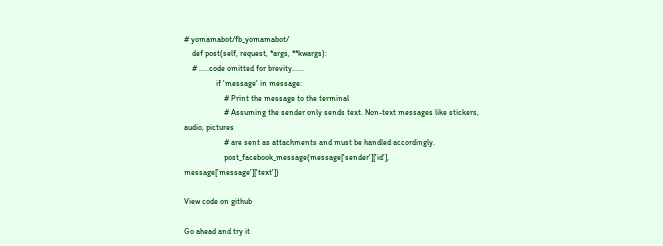# yomamabot/fb_yomamabot/
    def post(self, request, *args, **kwargs):
    # .....code omitted for brevity......
                if 'message' in message:
                    # Print the message to the terminal
                    # Assuming the sender only sends text. Non-text messages like stickers, audio, pictures
                    # are sent as attachments and must be handled accordingly.
                    post_facebook_message(message['sender']['id'], message['message']['text'])

View code on github

Go ahead and try it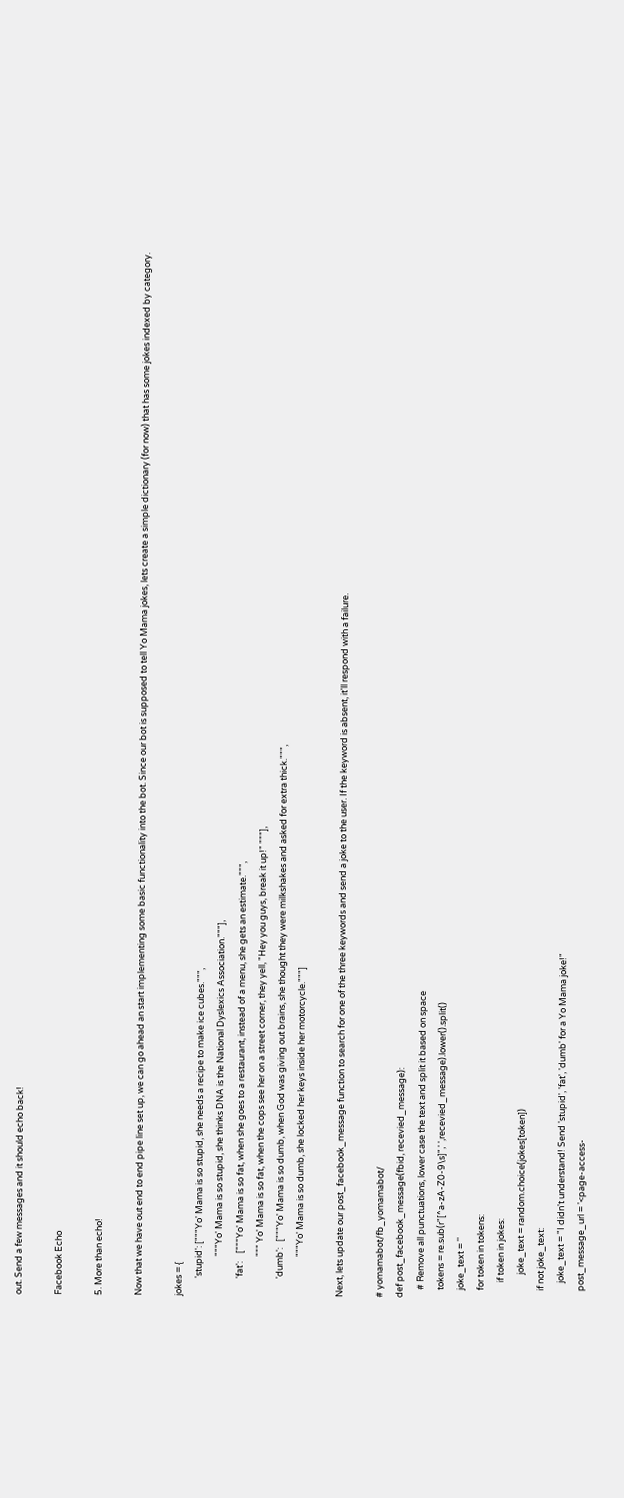out. Send a few messages and it should echo back!

Facebook Echo

5. More than echo!

Now that we have out end to end pipe line set up, we can go ahead an start implementing some basic functionality into the bot. Since our bot is supposed to tell Yo Mama jokes, lets create a simple dictionary (for now) that has some jokes indexed by category.

jokes = {
         'stupid': ["""Yo' Mama is so stupid, she needs a recipe to make ice cubes.""",
                    """Yo' Mama is so stupid, she thinks DNA is the National Dyslexics Association."""],
         'fat':    ["""Yo' Mama is so fat, when she goes to a restaurant, instead of a menu, she gets an estimate.""",
                    """ Yo' Mama is so fat, when the cops see her on a street corner, they yell, "Hey you guys, break it up!" """],
         'dumb':   ["""Yo' Mama is so dumb, when God was giving out brains, she thought they were milkshakes and asked for extra thick.""",
                    """Yo' Mama is so dumb, she locked her keys inside her motorcycle."""]

Next, lets update our post_facebook_message function to search for one of the three keywords and send a joke to the user. If the keyword is absent, it'll respond with a failure.

# yomamabot/fb_yomamabot/
def post_facebook_message(fbid, recevied_message):
    # Remove all punctuations, lower case the text and split it based on space
    tokens = re.sub(r"[^a-zA-Z0-9\s]",' ',recevied_message).lower().split()
    joke_text = ''
    for token in tokens:
        if token in jokes:
            joke_text = random.choice(jokes[token])
    if not joke_text:
        joke_text = "I didn't understand! Send 'stupid', 'fat', 'dumb' for a Yo Mama joke!"
    post_message_url = '<page-access-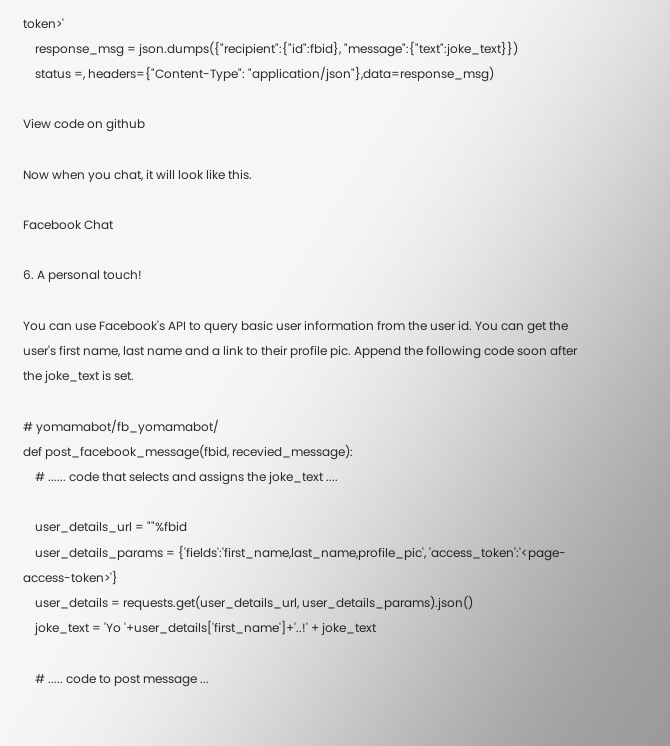token>'
    response_msg = json.dumps({"recipient":{"id":fbid}, "message":{"text":joke_text}})
    status =, headers={"Content-Type": "application/json"},data=response_msg)

View code on github

Now when you chat, it will look like this.

Facebook Chat

6. A personal touch!

You can use Facebook's API to query basic user information from the user id. You can get the user's first name, last name and a link to their profile pic. Append the following code soon after the joke_text is set.

# yomamabot/fb_yomamabot/
def post_facebook_message(fbid, recevied_message):
    # ...... code that selects and assigns the joke_text ....

    user_details_url = ""%fbid
    user_details_params = {'fields':'first_name,last_name,profile_pic', 'access_token':'<page-access-token>'}
    user_details = requests.get(user_details_url, user_details_params).json()
    joke_text = 'Yo '+user_details['first_name']+'..!' + joke_text

    # ..... code to post message ...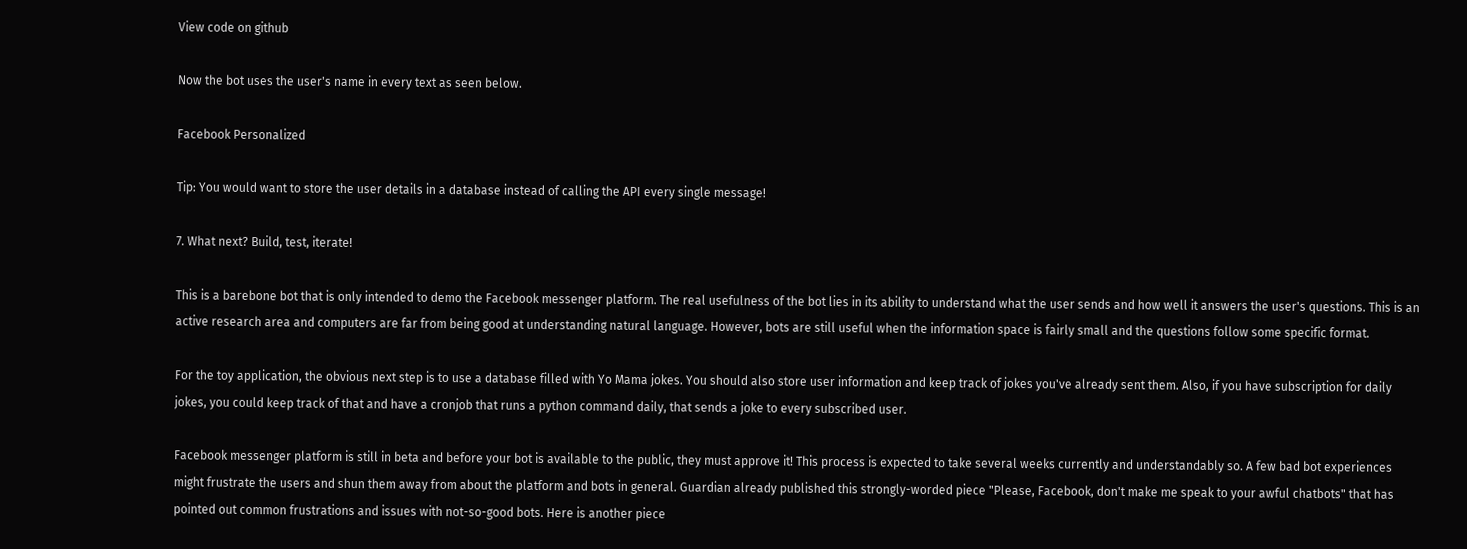View code on github

Now the bot uses the user's name in every text as seen below.

Facebook Personalized

Tip: You would want to store the user details in a database instead of calling the API every single message!

7. What next? Build, test, iterate!

This is a barebone bot that is only intended to demo the Facebook messenger platform. The real usefulness of the bot lies in its ability to understand what the user sends and how well it answers the user's questions. This is an active research area and computers are far from being good at understanding natural language. However, bots are still useful when the information space is fairly small and the questions follow some specific format.

For the toy application, the obvious next step is to use a database filled with Yo Mama jokes. You should also store user information and keep track of jokes you've already sent them. Also, if you have subscription for daily jokes, you could keep track of that and have a cronjob that runs a python command daily, that sends a joke to every subscribed user.

Facebook messenger platform is still in beta and before your bot is available to the public, they must approve it! This process is expected to take several weeks currently and understandably so. A few bad bot experiences might frustrate the users and shun them away from about the platform and bots in general. Guardian already published this strongly-worded piece "Please, Facebook, don't make me speak to your awful chatbots" that has pointed out common frustrations and issues with not-so-good bots. Here is another piece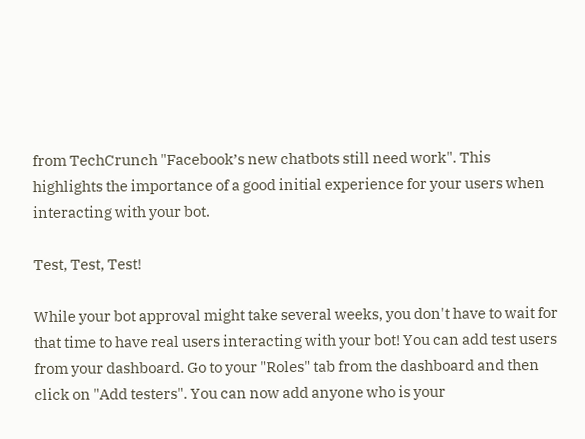from TechCrunch "Facebook’s new chatbots still need work". This highlights the importance of a good initial experience for your users when interacting with your bot.

Test, Test, Test!

While your bot approval might take several weeks, you don't have to wait for that time to have real users interacting with your bot! You can add test users from your dashboard. Go to your "Roles" tab from the dashboard and then click on "Add testers". You can now add anyone who is your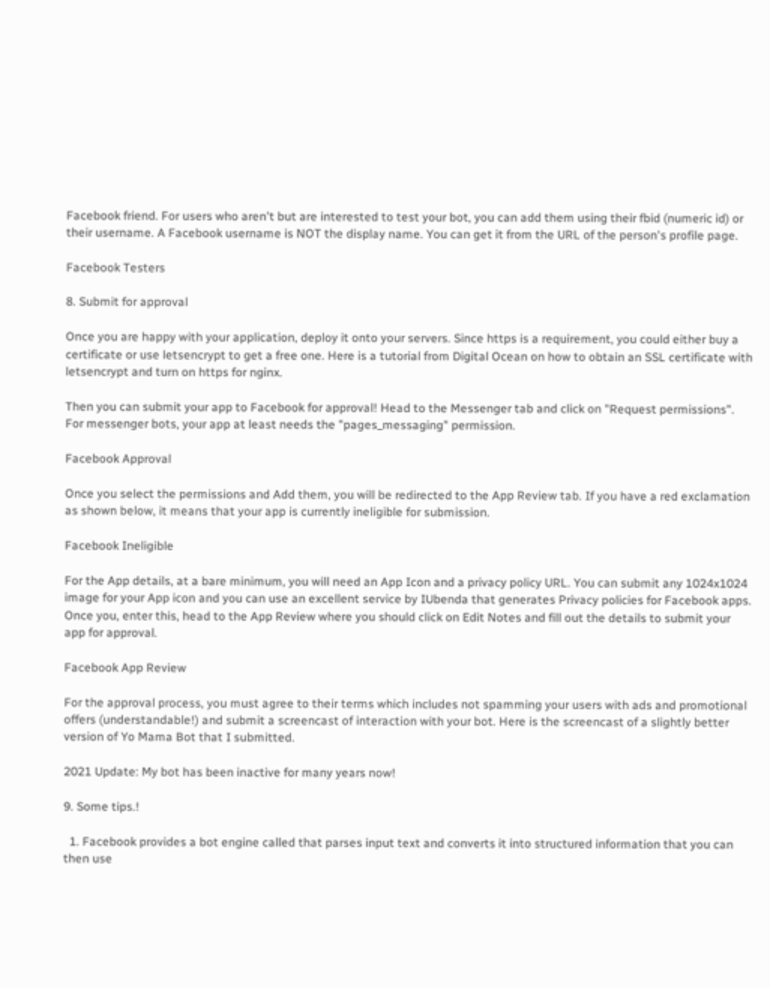Facebook friend. For users who aren't but are interested to test your bot, you can add them using their fbid (numeric id) or their username. A Facebook username is NOT the display name. You can get it from the URL of the person's profile page.

Facebook Testers

8. Submit for approval

Once you are happy with your application, deploy it onto your servers. Since https is a requirement, you could either buy a certificate or use letsencrypt to get a free one. Here is a tutorial from Digital Ocean on how to obtain an SSL certificate with letsencrypt and turn on https for nginx.

Then you can submit your app to Facebook for approval! Head to the Messenger tab and click on "Request permissions". For messenger bots, your app at least needs the "pages_messaging" permission.

Facebook Approval

Once you select the permissions and Add them, you will be redirected to the App Review tab. If you have a red exclamation as shown below, it means that your app is currently ineligible for submission.

Facebook Ineligible

For the App details, at a bare minimum, you will need an App Icon and a privacy policy URL. You can submit any 1024x1024 image for your App icon and you can use an excellent service by IUbenda that generates Privacy policies for Facebook apps. Once you, enter this, head to the App Review where you should click on Edit Notes and fill out the details to submit your app for approval.

Facebook App Review

For the approval process, you must agree to their terms which includes not spamming your users with ads and promotional offers (understandable!) and submit a screencast of interaction with your bot. Here is the screencast of a slightly better version of Yo Mama Bot that I submitted.

2021 Update: My bot has been inactive for many years now!

9. Some tips.!

  1. Facebook provides a bot engine called that parses input text and converts it into structured information that you can then use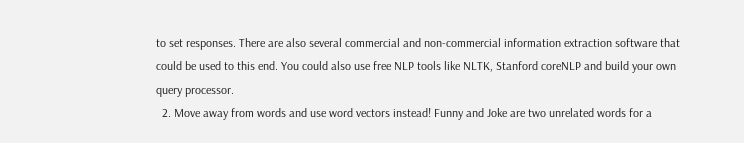to set responses. There are also several commercial and non-commercial information extraction software that could be used to this end. You could also use free NLP tools like NLTK, Stanford coreNLP and build your own query processor.
  2. Move away from words and use word vectors instead! Funny and Joke are two unrelated words for a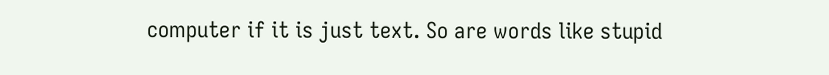computer if it is just text. So are words like stupid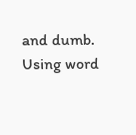and dumb. Using word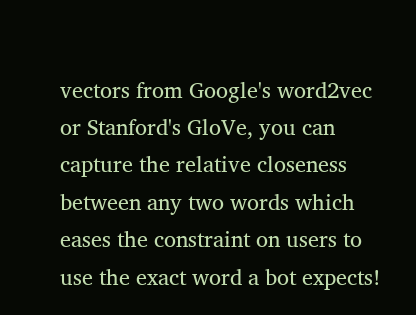vectors from Google's word2vec or Stanford's GloVe, you can capture the relative closeness between any two words which eases the constraint on users to use the exact word a bot expects!